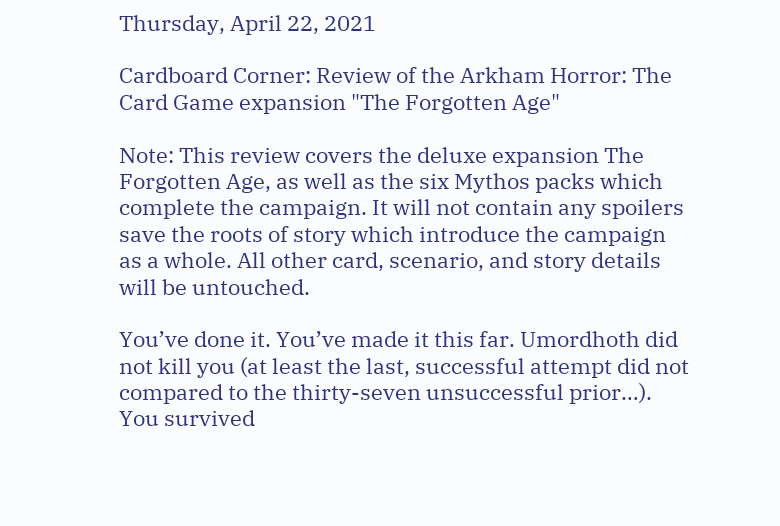Thursday, April 22, 2021

Cardboard Corner: Review of the Arkham Horror: The Card Game expansion "The Forgotten Age"

Note: This review covers the deluxe expansion The Forgotten Age, as well as the six Mythos packs which complete the campaign. It will not contain any spoilers save the roots of story which introduce the campaign as a whole. All other card, scenario, and story details will be untouched.

You’ve done it. You’ve made it this far. Umordhoth did not kill you (at least the last, successful attempt did not compared to the thirty-seven unsuccessful prior…). You survived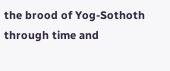the brood of Yog-Sothoth through time and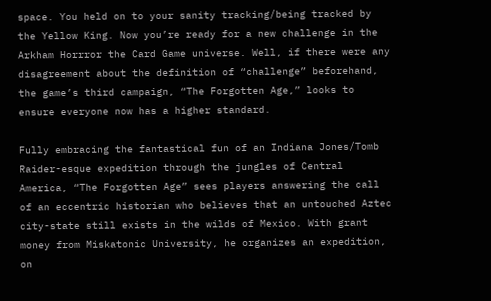space. You held on to your sanity tracking/being tracked by the Yellow King. Now you’re ready for a new challenge in the Arkham Horrror the Card Game universe. Well, if there were any disagreement about the definition of “challenge” beforehand, the game’s third campaign, “The Forgotten Age,” looks to ensure everyone now has a higher standard.

Fully embracing the fantastical fun of an Indiana Jones/Tomb Raider-esque expedition through the jungles of Central America, “The Forgotten Age” sees players answering the call of an eccentric historian who believes that an untouched Aztec city-state still exists in the wilds of Mexico. With grant money from Miskatonic University, he organizes an expedition, on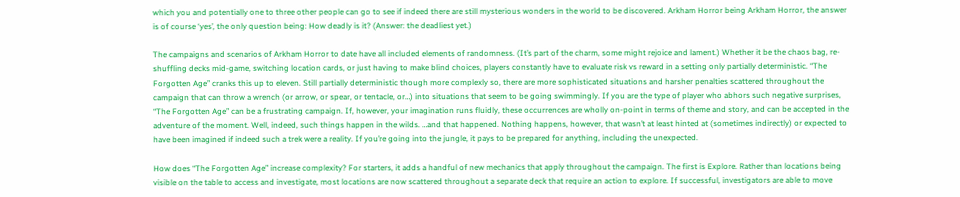which you and potentially one to three other people can go to see if indeed there are still mysterious wonders in the world to be discovered. Arkham Horror being Arkham Horror, the answer is of course ‘yes’, the only question being: How deadly is it? (Answer: the deadliest yet.)

The campaigns and scenarios of Arkham Horror to date have all included elements of randomness. (It’s part of the charm, some might rejoice and lament.) Whether it be the chaos bag, re-shuffling decks mid-game, switching location cards, or just having to make blind choices, players constantly have to evaluate risk vs reward in a setting only partially deterministic. “The Forgotten Age” cranks this up to eleven. Still partially deterministic though more complexly so, there are more sophisticated situations and harsher penalties scattered throughout the campaign that can throw a wrench (or arrow, or spear, or tentacle, or…) into situations that seem to be going swimmingly. If you are the type of player who abhors such negative surprises, “The Forgotten Age” can be a frustrating campaign. If, however, your imagination runs fluidly, these occurrences are wholly on-point in terms of theme and story, and can be accepted in the adventure of the moment. Well, indeed, such things happen in the wilds. …and that happened. Nothing happens, however, that wasn’t at least hinted at (sometimes indirectly) or expected to have been imagined if indeed such a trek were a reality. If you’re going into the jungle, it pays to be prepared for anything, including the unexpected.

How does “The Forgotten Age” increase complexity? For starters, it adds a handful of new mechanics that apply throughout the campaign. The first is Explore. Rather than locations being visible on the table to access and investigate, most locations are now scattered throughout a separate deck that require an action to explore. If successful, investigators are able to move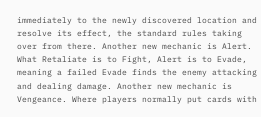immediately to the newly discovered location and resolve its effect, the standard rules taking over from there. Another new mechanic is Alert. What Retaliate is to Fight, Alert is to Evade, meaning a failed Evade finds the enemy attacking and dealing damage. Another new mechanic is Vengeance. Where players normally put cards with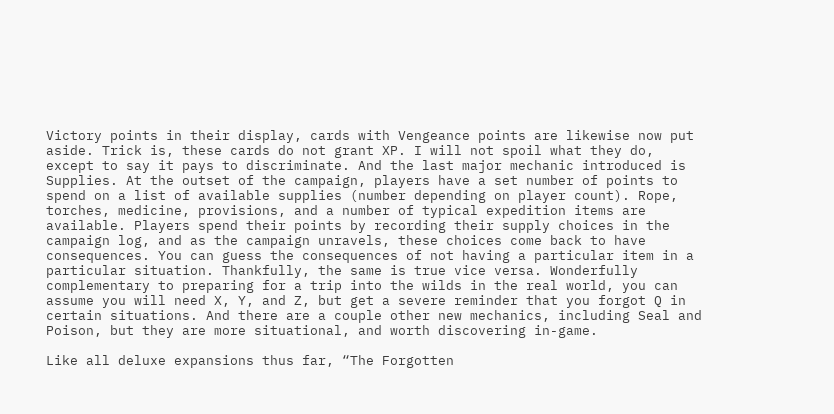Victory points in their display, cards with Vengeance points are likewise now put aside. Trick is, these cards do not grant XP. I will not spoil what they do, except to say it pays to discriminate. And the last major mechanic introduced is Supplies. At the outset of the campaign, players have a set number of points to spend on a list of available supplies (number depending on player count). Rope, torches, medicine, provisions, and a number of typical expedition items are available. Players spend their points by recording their supply choices in the campaign log, and as the campaign unravels, these choices come back to have consequences. You can guess the consequences of not having a particular item in a particular situation. Thankfully, the same is true vice versa. Wonderfully complementary to preparing for a trip into the wilds in the real world, you can assume you will need X, Y, and Z, but get a severe reminder that you forgot Q in certain situations. And there are a couple other new mechanics, including Seal and Poison, but they are more situational, and worth discovering in-game.

Like all deluxe expansions thus far, “The Forgotten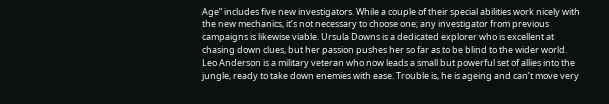Age” includes five new investigators. While a couple of their special abilities work nicely with the new mechanics, it’s not necessary to choose one; any investigator from previous campaigns is likewise viable. Ursula Downs is a dedicated explorer who is excellent at chasing down clues, but her passion pushes her so far as to be blind to the wider world. Leo Anderson is a military veteran who now leads a small but powerful set of allies into the jungle, ready to take down enemies with ease. Trouble is, he is ageing and can’t move very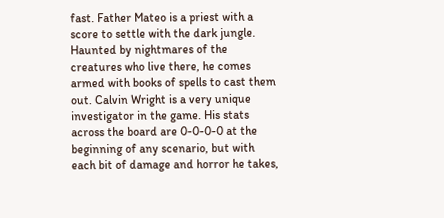fast. Father Mateo is a priest with a score to settle with the dark jungle. Haunted by nightmares of the creatures who live there, he comes armed with books of spells to cast them out. Calvin Wright is a very unique investigator in the game. His stats across the board are 0-0-0-0 at the beginning of any scenario, but with each bit of damage and horror he takes,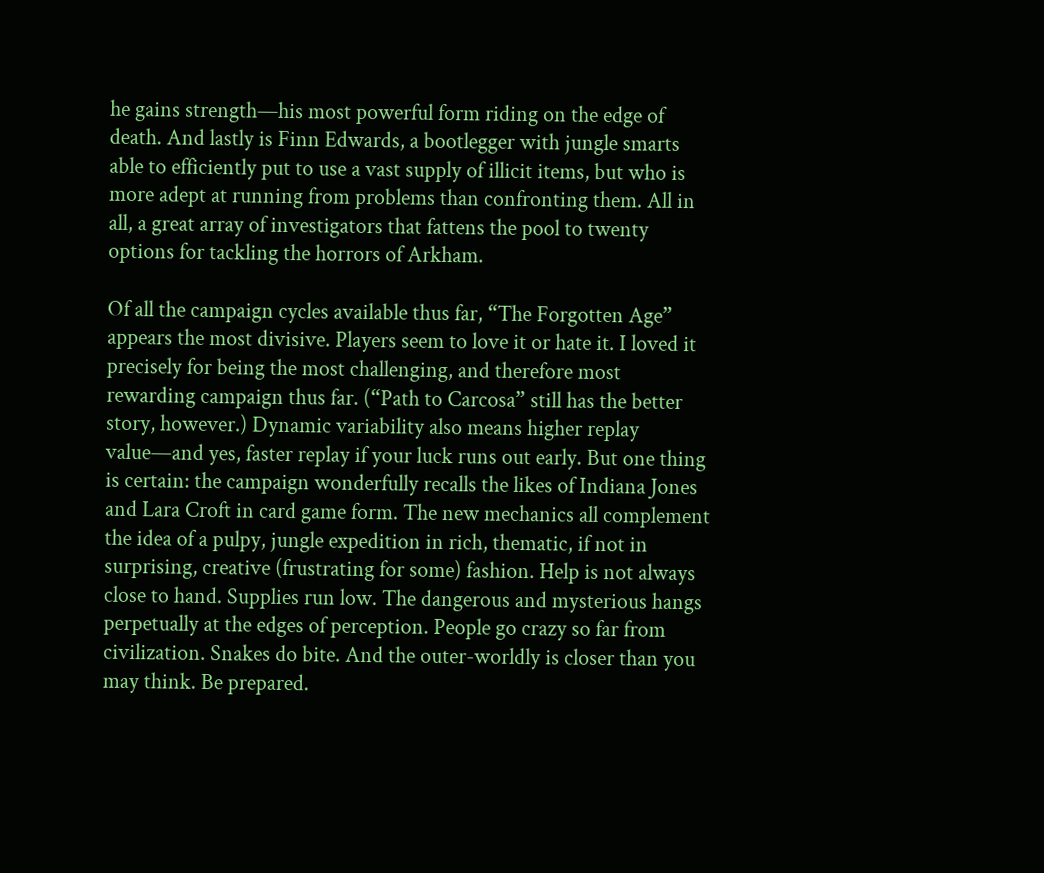he gains strength—his most powerful form riding on the edge of death. And lastly is Finn Edwards, a bootlegger with jungle smarts able to efficiently put to use a vast supply of illicit items, but who is more adept at running from problems than confronting them. All in all, a great array of investigators that fattens the pool to twenty options for tackling the horrors of Arkham.

Of all the campaign cycles available thus far, “The Forgotten Age” appears the most divisive. Players seem to love it or hate it. I loved it precisely for being the most challenging, and therefore most rewarding campaign thus far. (“Path to Carcosa” still has the better story, however.) Dynamic variability also means higher replay value—and yes, faster replay if your luck runs out early. But one thing is certain: the campaign wonderfully recalls the likes of Indiana Jones and Lara Croft in card game form. The new mechanics all complement the idea of a pulpy, jungle expedition in rich, thematic, if not in surprising, creative (frustrating for some) fashion. Help is not always close to hand. Supplies run low. The dangerous and mysterious hangs perpetually at the edges of perception. People go crazy so far from civilization. Snakes do bite. And the outer-worldly is closer than you may think. Be prepared.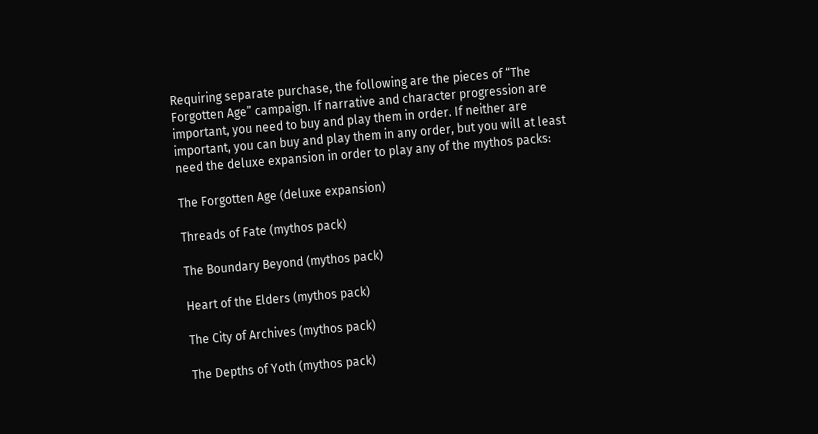Requiring separate purchase, the following are the pieces of “The Forgotten Age” campaign. If narrative and character progression are important, you need to buy and play them in order. If neither are important, you can buy and play them in any order, but you will at least need the deluxe expansion in order to play any of the mythos packs:

The Forgotten Age (deluxe expansion)

Threads of Fate (mythos pack)

The Boundary Beyond (mythos pack)

Heart of the Elders (mythos pack)

The City of Archives (mythos pack)

The Depths of Yoth (mythos pack)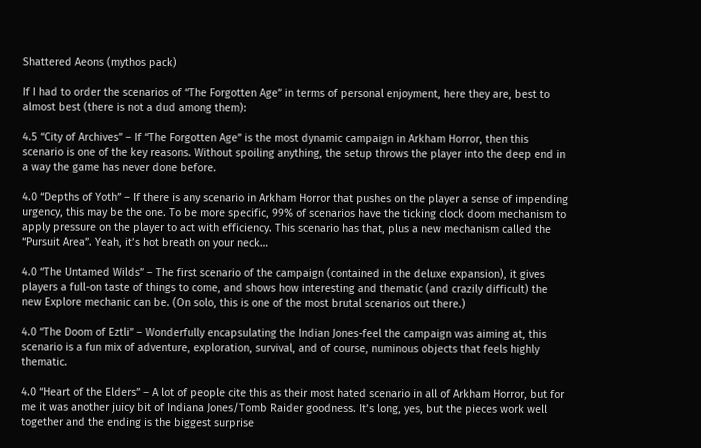Shattered Aeons (mythos pack)

If I had to order the scenarios of “The Forgotten Age” in terms of personal enjoyment, here they are, best to almost best (there is not a dud among them):

4.5 “City of Archives” – If “The Forgotten Age” is the most dynamic campaign in Arkham Horror, then this scenario is one of the key reasons. Without spoiling anything, the setup throws the player into the deep end in a way the game has never done before.

4.0 “Depths of Yoth” – If there is any scenario in Arkham Horror that pushes on the player a sense of impending urgency, this may be the one. To be more specific, 99% of scenarios have the ticking clock doom mechanism to apply pressure on the player to act with efficiency. This scenario has that, plus a new mechanism called the “Pursuit Area”. Yeah, it’s hot breath on your neck…

4.0 “The Untamed Wilds” – The first scenario of the campaign (contained in the deluxe expansion), it gives players a full-on taste of things to come, and shows how interesting and thematic (and crazily difficult) the new Explore mechanic can be. (On solo, this is one of the most brutal scenarios out there.)

4.0 “The Doom of Eztli” – Wonderfully encapsulating the Indian Jones-feel the campaign was aiming at, this scenario is a fun mix of adventure, exploration, survival, and of course, numinous objects that feels highly thematic.

4.0 “Heart of the Elders” – A lot of people cite this as their most hated scenario in all of Arkham Horror, but for me it was another juicy bit of Indiana Jones/Tomb Raider goodness. It’s long, yes, but the pieces work well together and the ending is the biggest surprise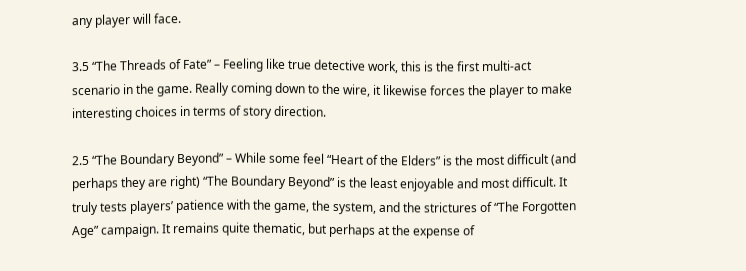any player will face.

3.5 “The Threads of Fate” – Feeling like true detective work, this is the first multi-act scenario in the game. Really coming down to the wire, it likewise forces the player to make interesting choices in terms of story direction.

2.5 “The Boundary Beyond” – While some feel “Heart of the Elders” is the most difficult (and perhaps they are right) “The Boundary Beyond” is the least enjoyable and most difficult. It truly tests players’ patience with the game, the system, and the strictures of “The Forgotten Age” campaign. It remains quite thematic, but perhaps at the expense of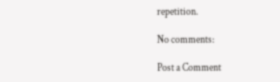repetition.

No comments:

Post a Comment